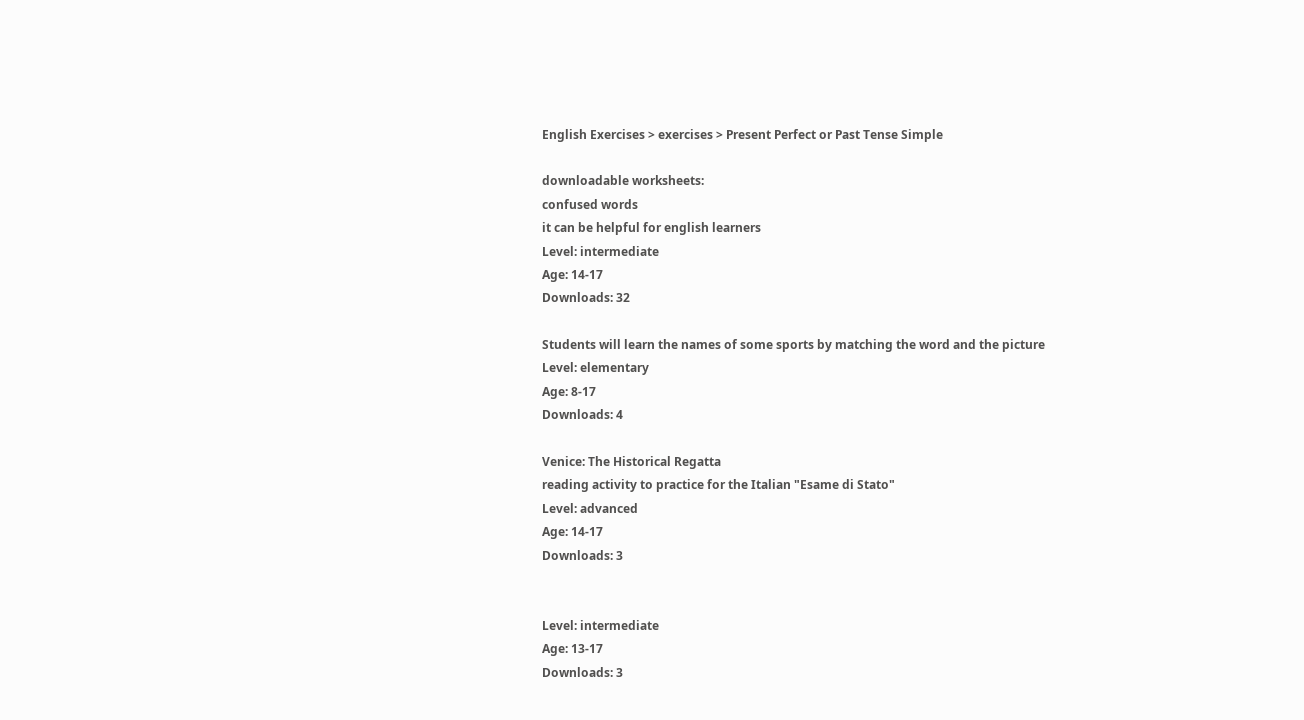English Exercises > exercises > Present Perfect or Past Tense Simple

downloadable worksheets:
confused words
it can be helpful for english learners
Level: intermediate
Age: 14-17
Downloads: 32

Students will learn the names of some sports by matching the word and the picture
Level: elementary
Age: 8-17
Downloads: 4

Venice: The Historical Regatta
reading activity to practice for the Italian "Esame di Stato"
Level: advanced
Age: 14-17
Downloads: 3


Level: intermediate
Age: 13-17
Downloads: 3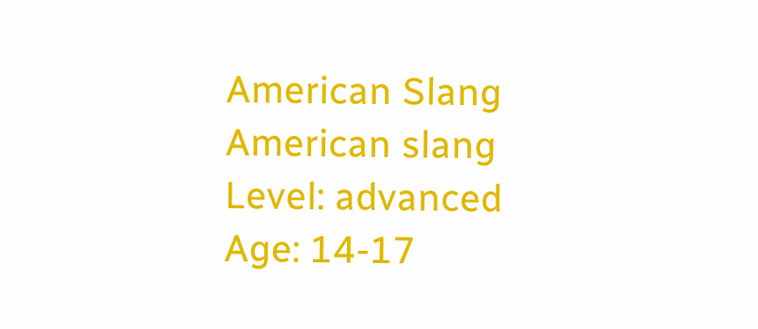American Slang
American slang
Level: advanced
Age: 14-17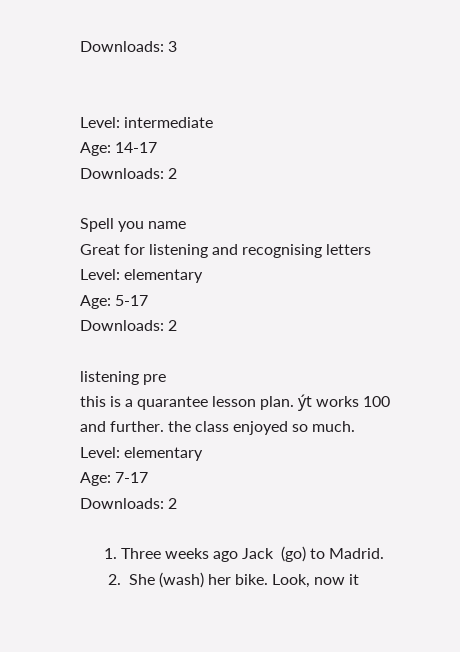Downloads: 3


Level: intermediate
Age: 14-17
Downloads: 2

Spell you name
Great for listening and recognising letters
Level: elementary
Age: 5-17
Downloads: 2

listening pre
this is a quarantee lesson plan. ýt works 100 and further. the class enjoyed so much.
Level: elementary
Age: 7-17
Downloads: 2

      1. Three weeks ago Jack  (go) to Madrid.
       2.  She (wash) her bike. Look, now it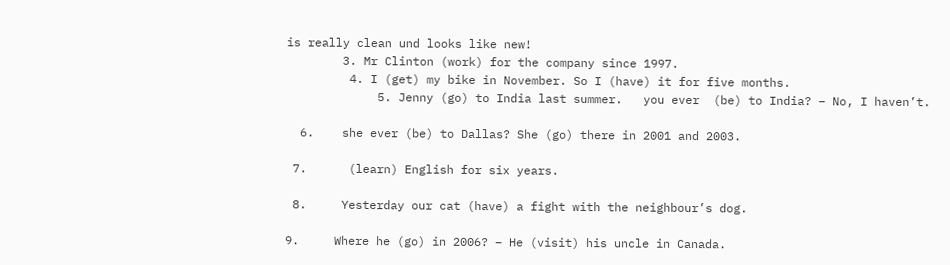is really clean und looks like new!
        3. Mr Clinton (work) for the company since 1997.
         4. I (get) my bike in November. So I (have) it for five months.
             5. Jenny (go) to India last summer.   you ever  (be) to India? – No, I haven’t.

  6.    she ever (be) to Dallas? She (go) there in 2001 and 2003.

 7.      (learn) English for six years.

 8.     Yesterday our cat (have) a fight with the neighbour’s dog.

9.     Where he (go) in 2006? – He (visit) his uncle in Canada.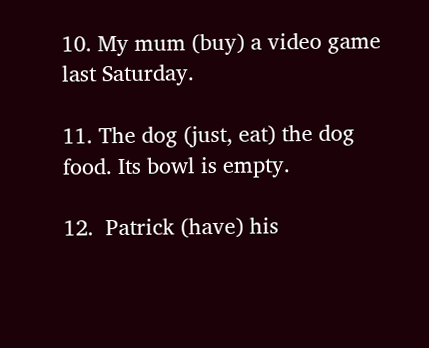10. My mum (buy) a video game last Saturday.

11. The dog (just, eat) the dog food. Its bowl is empty.

12.  Patrick (have) his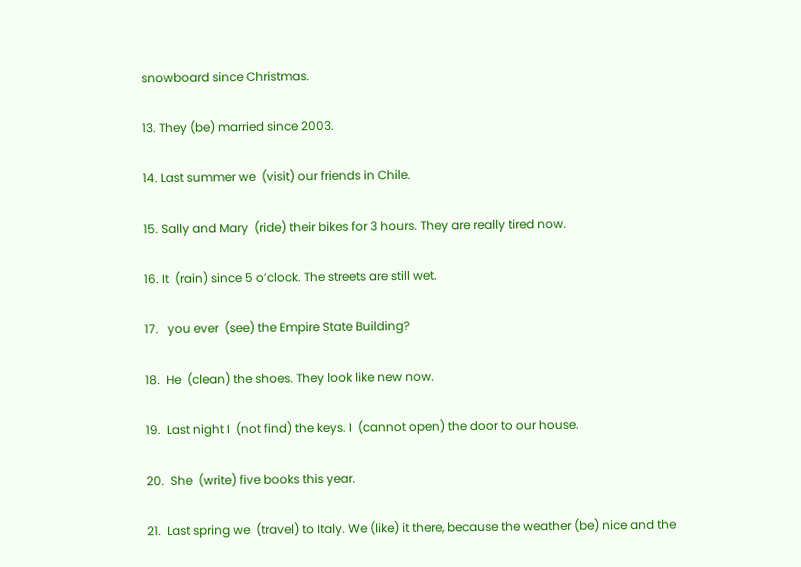snowboard since Christmas.

13. They (be) married since 2003.

14. Last summer we  (visit) our friends in Chile.

15. Sally and Mary  (ride) their bikes for 3 hours. They are really tired now.

16. It  (rain) since 5 o’clock. The streets are still wet.

17.   you ever  (see) the Empire State Building?

18.  He  (clean) the shoes. They look like new now.

19.  Last night I  (not find) the keys. I  (cannot open) the door to our house.

20.  She  (write) five books this year.

21.  Last spring we  (travel) to Italy. We (like) it there, because the weather (be) nice and the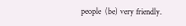people  (be) very friendly.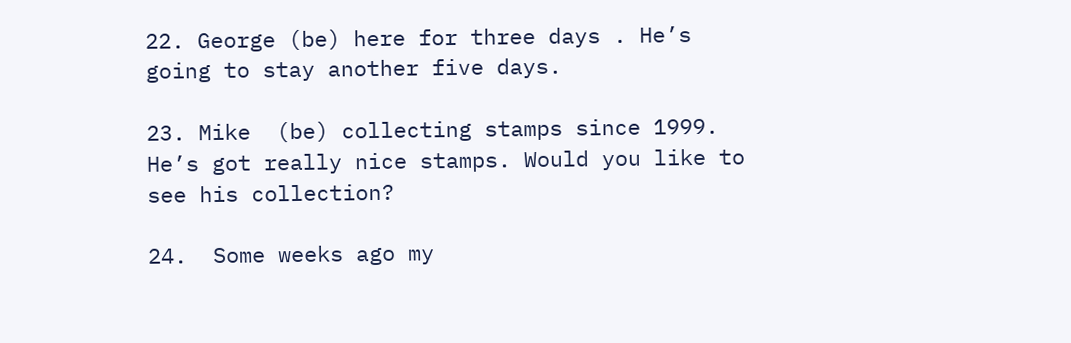22. George (be) here for three days . He’s going to stay another five days.

23. Mike  (be) collecting stamps since 1999. He’s got really nice stamps. Would you like to see his collection?

24.  Some weeks ago my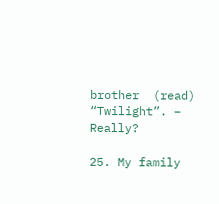brother  (read) “Twilight”. – Really?

25. My family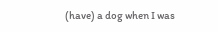(have) a dog when I was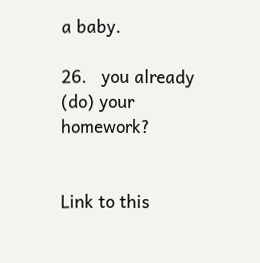a baby.

26.   you already (do) your homework?


Link to this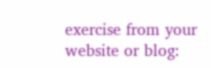exercise from your website or blog: